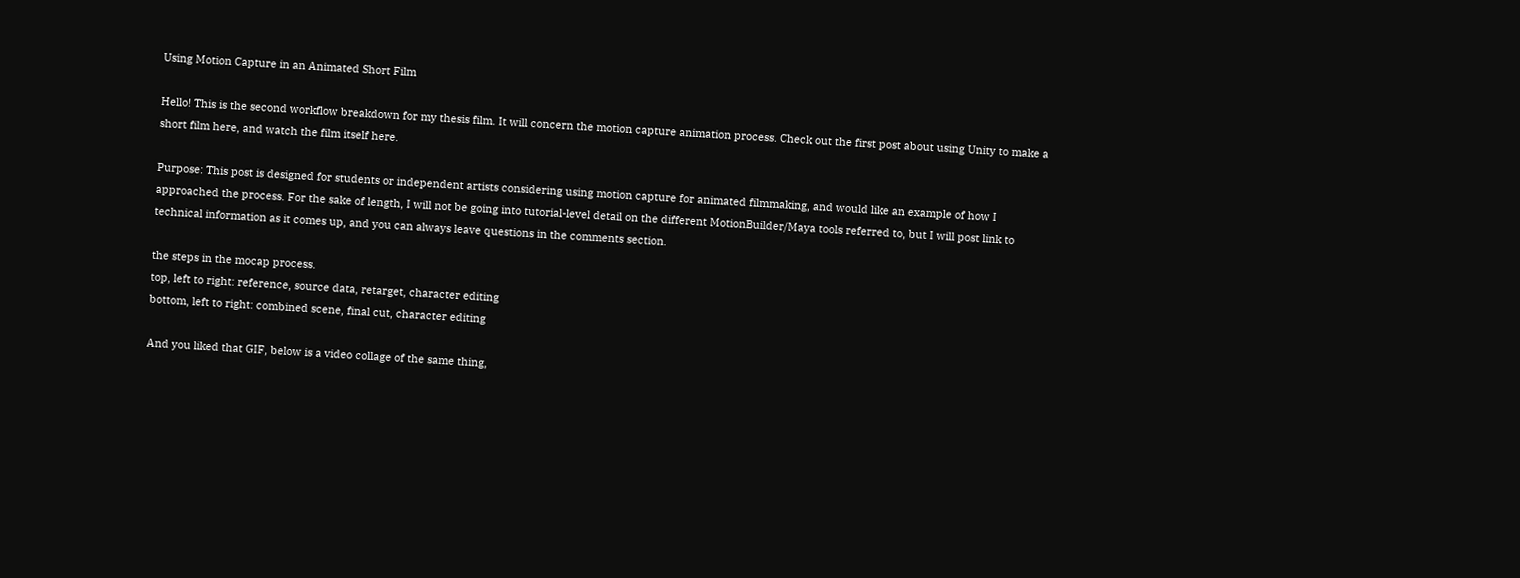Using Motion Capture in an Animated Short Film

Hello! This is the second workflow breakdown for my thesis film. It will concern the motion capture animation process. Check out the first post about using Unity to make a short film here, and watch the film itself here.

Purpose: This post is designed for students or independent artists considering using motion capture for animated filmmaking, and would like an example of how I approached the process. For the sake of length, I will not be going into tutorial-level detail on the different MotionBuilder/Maya tools referred to, but I will post link to technical information as it comes up, and you can always leave questions in the comments section.

the steps in the mocap process.
top, left to right: reference, source data, retarget, character editing
bottom, left to right: combined scene, final cut, character editing

And you liked that GIF, below is a video collage of the same thing,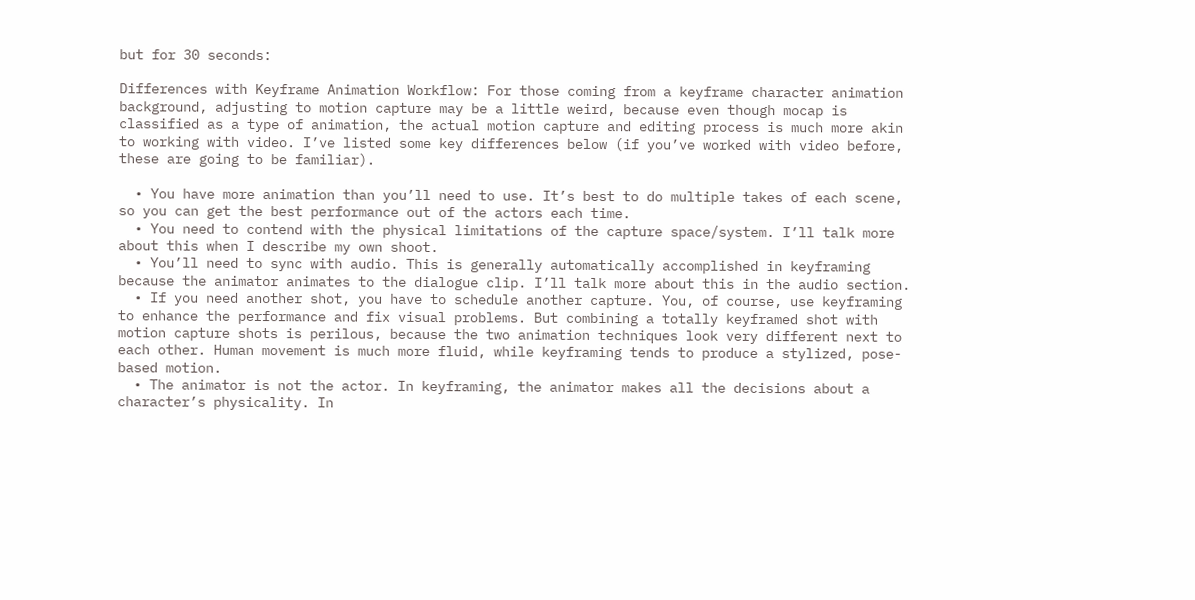but for 30 seconds:

Differences with Keyframe Animation Workflow: For those coming from a keyframe character animation background, adjusting to motion capture may be a little weird, because even though mocap is classified as a type of animation, the actual motion capture and editing process is much more akin to working with video. I’ve listed some key differences below (if you’ve worked with video before, these are going to be familiar).

  • You have more animation than you’ll need to use. It’s best to do multiple takes of each scene, so you can get the best performance out of the actors each time.
  • You need to contend with the physical limitations of the capture space/system. I’ll talk more about this when I describe my own shoot.
  • You’ll need to sync with audio. This is generally automatically accomplished in keyframing because the animator animates to the dialogue clip. I’ll talk more about this in the audio section.
  • If you need another shot, you have to schedule another capture. You, of course, use keyframing to enhance the performance and fix visual problems. But combining a totally keyframed shot with motion capture shots is perilous, because the two animation techniques look very different next to each other. Human movement is much more fluid, while keyframing tends to produce a stylized, pose-based motion.
  • The animator is not the actor. In keyframing, the animator makes all the decisions about a character’s physicality. In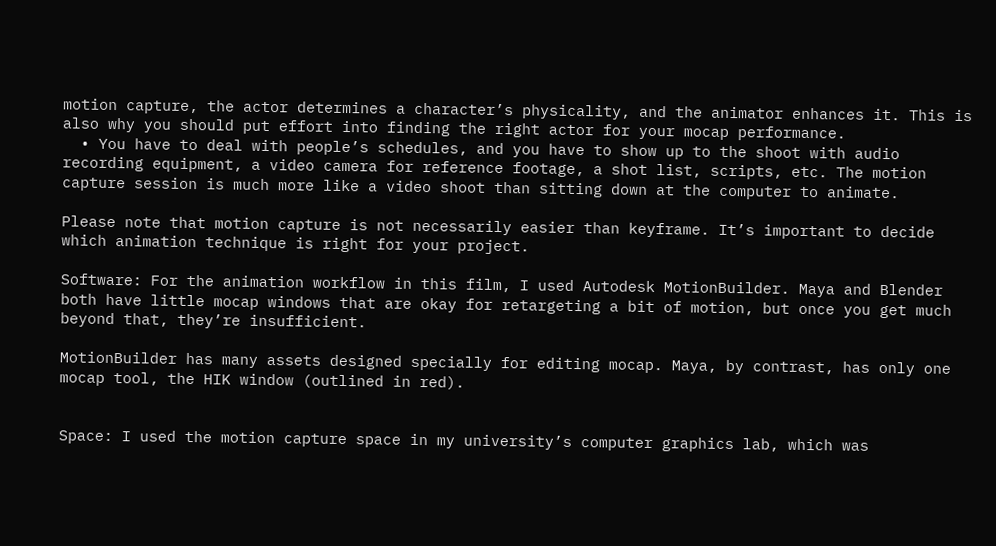motion capture, the actor determines a character’s physicality, and the animator enhances it. This is also why you should put effort into finding the right actor for your mocap performance.
  • You have to deal with people’s schedules, and you have to show up to the shoot with audio recording equipment, a video camera for reference footage, a shot list, scripts, etc. The motion capture session is much more like a video shoot than sitting down at the computer to animate.

Please note that motion capture is not necessarily easier than keyframe. It’s important to decide which animation technique is right for your project.

Software: For the animation workflow in this film, I used Autodesk MotionBuilder. Maya and Blender both have little mocap windows that are okay for retargeting a bit of motion, but once you get much beyond that, they’re insufficient.

MotionBuilder has many assets designed specially for editing mocap. Maya, by contrast, has only one mocap tool, the HIK window (outlined in red).


Space: I used the motion capture space in my university’s computer graphics lab, which was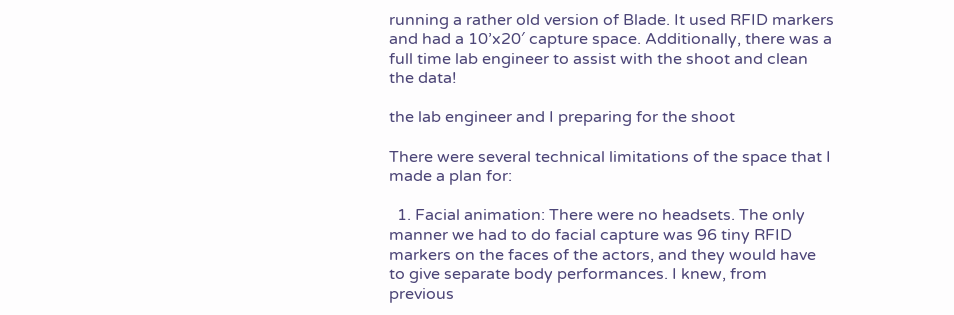running a rather old version of Blade. It used RFID markers and had a 10’x20′ capture space. Additionally, there was a full time lab engineer to assist with the shoot and clean the data!

the lab engineer and I preparing for the shoot

There were several technical limitations of the space that I made a plan for:

  1. Facial animation: There were no headsets. The only manner we had to do facial capture was 96 tiny RFID markers on the faces of the actors, and they would have to give separate body performances. I knew, from previous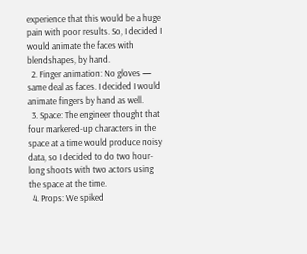experience that this would be a huge pain with poor results. So, I decided I would animate the faces with blendshapes, by hand.
  2. Finger animation: No gloves — same deal as faces. I decided I would animate fingers by hand as well.
  3. Space: The engineer thought that four markered-up characters in the space at a time would produce noisy data, so I decided to do two hour-long shoots with two actors using the space at the time.
  4. Props: We spiked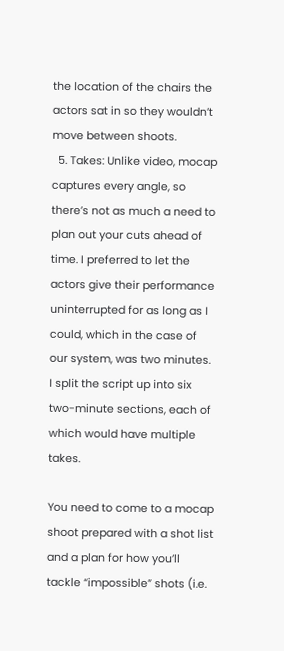the location of the chairs the actors sat in so they wouldn’t move between shoots.
  5. Takes: Unlike video, mocap captures every angle, so there’s not as much a need to plan out your cuts ahead of time. I preferred to let the actors give their performance uninterrupted for as long as I could, which in the case of our system, was two minutes. I split the script up into six two-minute sections, each of which would have multiple takes.

You need to come to a mocap shoot prepared with a shot list and a plan for how you’ll tackle “impossible” shots (i.e.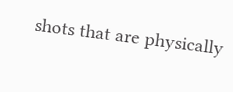shots that are physically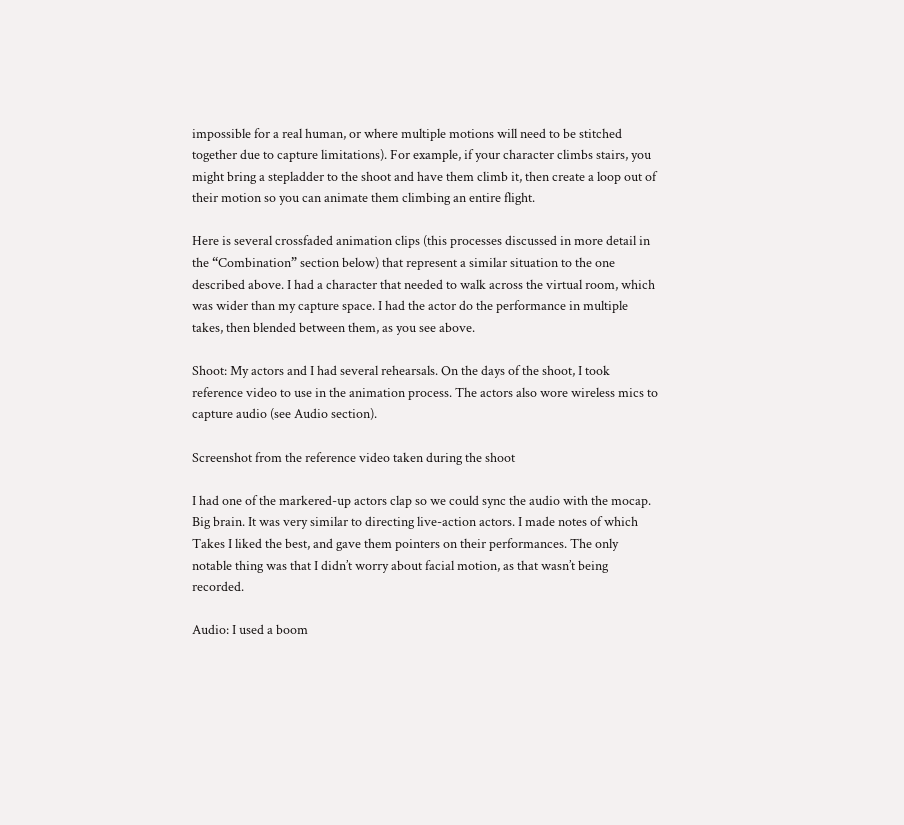impossible for a real human, or where multiple motions will need to be stitched together due to capture limitations). For example, if your character climbs stairs, you might bring a stepladder to the shoot and have them climb it, then create a loop out of their motion so you can animate them climbing an entire flight.

Here is several crossfaded animation clips (this processes discussed in more detail in the “Combination” section below) that represent a similar situation to the one described above. I had a character that needed to walk across the virtual room, which was wider than my capture space. I had the actor do the performance in multiple takes, then blended between them, as you see above.

Shoot: My actors and I had several rehearsals. On the days of the shoot, I took reference video to use in the animation process. The actors also wore wireless mics to capture audio (see Audio section).

Screenshot from the reference video taken during the shoot

I had one of the markered-up actors clap so we could sync the audio with the mocap. Big brain. It was very similar to directing live-action actors. I made notes of which Takes I liked the best, and gave them pointers on their performances. The only notable thing was that I didn’t worry about facial motion, as that wasn’t being recorded.

Audio: I used a boom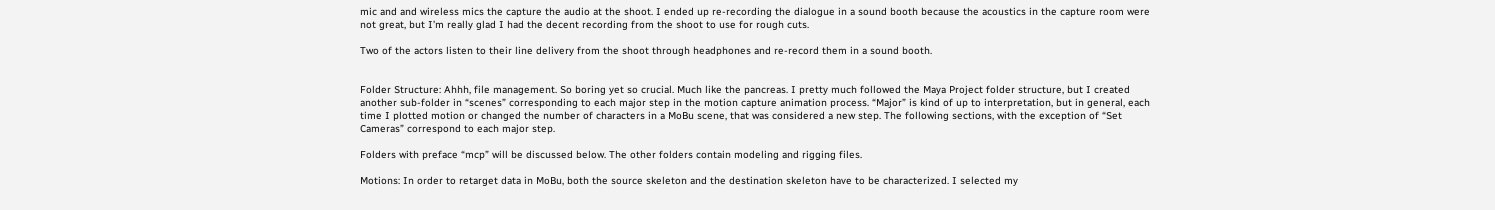mic and and wireless mics the capture the audio at the shoot. I ended up re-recording the dialogue in a sound booth because the acoustics in the capture room were not great, but I’m really glad I had the decent recording from the shoot to use for rough cuts.

Two of the actors listen to their line delivery from the shoot through headphones and re-record them in a sound booth.


Folder Structure: Ahhh, file management. So boring yet so crucial. Much like the pancreas. I pretty much followed the Maya Project folder structure, but I created another sub-folder in “scenes” corresponding to each major step in the motion capture animation process. “Major” is kind of up to interpretation, but in general, each time I plotted motion or changed the number of characters in a MoBu scene, that was considered a new step. The following sections, with the exception of “Set Cameras” correspond to each major step.

Folders with preface “mcp” will be discussed below. The other folders contain modeling and rigging files.

Motions: In order to retarget data in MoBu, both the source skeleton and the destination skeleton have to be characterized. I selected my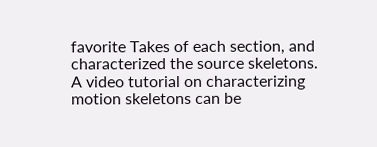favorite Takes of each section, and characterized the source skeletons. A video tutorial on characterizing motion skeletons can be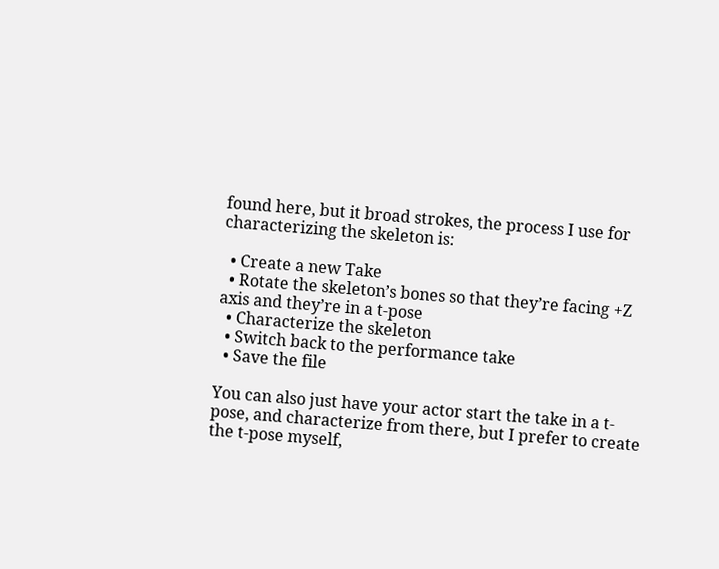found here, but it broad strokes, the process I use for characterizing the skeleton is:

  • Create a new Take
  • Rotate the skeleton’s bones so that they’re facing +Z axis and they’re in a t-pose
  • Characterize the skeleton
  • Switch back to the performance take
  • Save the file

You can also just have your actor start the take in a t-pose, and characterize from there, but I prefer to create the t-pose myself,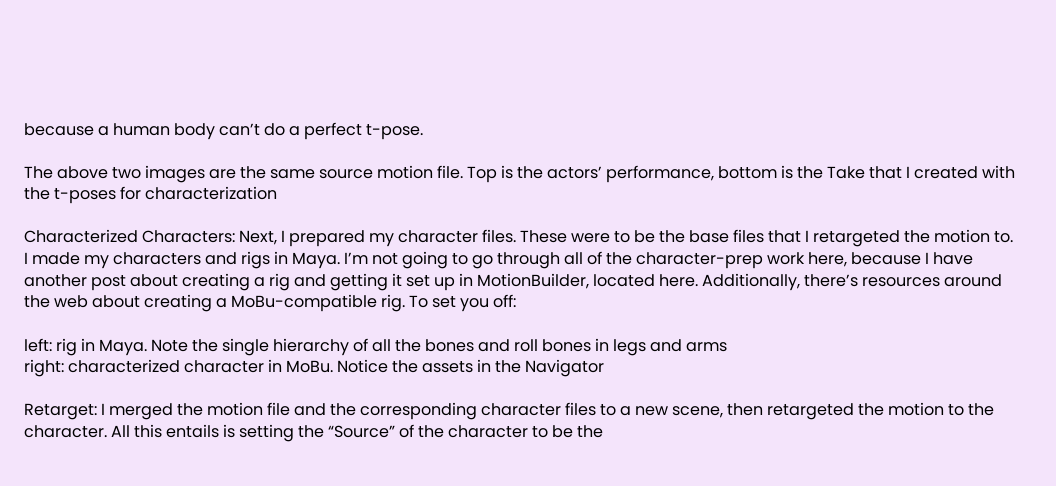because a human body can’t do a perfect t-pose.

The above two images are the same source motion file. Top is the actors’ performance, bottom is the Take that I created with the t-poses for characterization

Characterized Characters: Next, I prepared my character files. These were to be the base files that I retargeted the motion to. I made my characters and rigs in Maya. I’m not going to go through all of the character-prep work here, because I have another post about creating a rig and getting it set up in MotionBuilder, located here. Additionally, there’s resources around the web about creating a MoBu-compatible rig. To set you off:

left: rig in Maya. Note the single hierarchy of all the bones and roll bones in legs and arms
right: characterized character in MoBu. Notice the assets in the Navigator

Retarget: I merged the motion file and the corresponding character files to a new scene, then retargeted the motion to the character. All this entails is setting the “Source” of the character to be the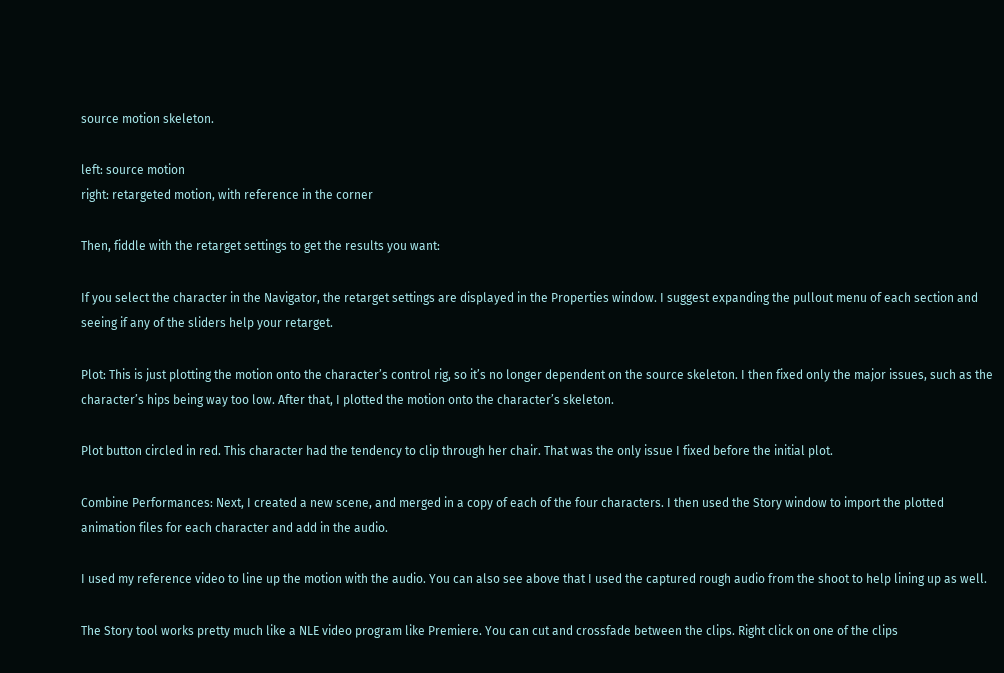source motion skeleton.

left: source motion
right: retargeted motion, with reference in the corner

Then, fiddle with the retarget settings to get the results you want:

If you select the character in the Navigator, the retarget settings are displayed in the Properties window. I suggest expanding the pullout menu of each section and seeing if any of the sliders help your retarget.

Plot: This is just plotting the motion onto the character’s control rig, so it’s no longer dependent on the source skeleton. I then fixed only the major issues, such as the character’s hips being way too low. After that, I plotted the motion onto the character’s skeleton.

Plot button circled in red. This character had the tendency to clip through her chair. That was the only issue I fixed before the initial plot.

Combine Performances: Next, I created a new scene, and merged in a copy of each of the four characters. I then used the Story window to import the plotted animation files for each character and add in the audio.

I used my reference video to line up the motion with the audio. You can also see above that I used the captured rough audio from the shoot to help lining up as well.

The Story tool works pretty much like a NLE video program like Premiere. You can cut and crossfade between the clips. Right click on one of the clips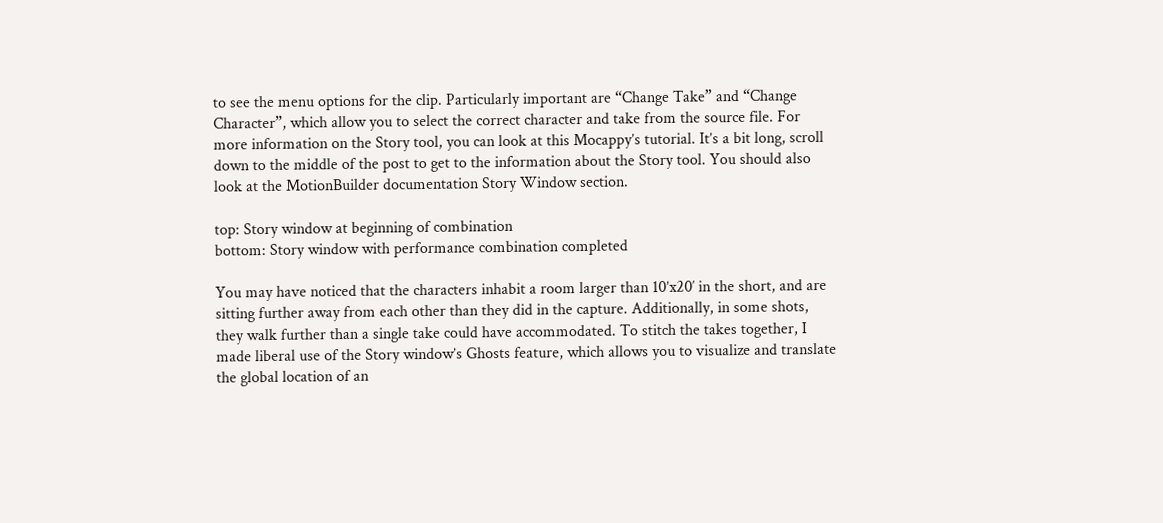to see the menu options for the clip. Particularly important are “Change Take” and “Change Character”, which allow you to select the correct character and take from the source file. For more information on the Story tool, you can look at this Mocappy’s tutorial. It’s a bit long, scroll down to the middle of the post to get to the information about the Story tool. You should also look at the MotionBuilder documentation Story Window section.

top: Story window at beginning of combination
bottom: Story window with performance combination completed

You may have noticed that the characters inhabit a room larger than 10’x20′ in the short, and are sitting further away from each other than they did in the capture. Additionally, in some shots, they walk further than a single take could have accommodated. To stitch the takes together, I made liberal use of the Story window’s Ghosts feature, which allows you to visualize and translate the global location of an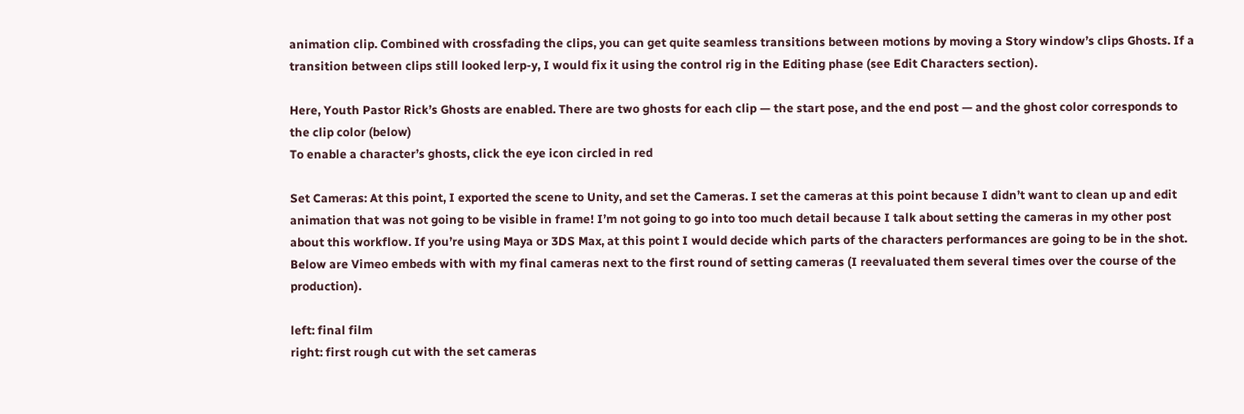animation clip. Combined with crossfading the clips, you can get quite seamless transitions between motions by moving a Story window’s clips Ghosts. If a transition between clips still looked lerp-y, I would fix it using the control rig in the Editing phase (see Edit Characters section).

Here, Youth Pastor Rick’s Ghosts are enabled. There are two ghosts for each clip — the start pose, and the end post — and the ghost color corresponds to the clip color (below)
To enable a character’s ghosts, click the eye icon circled in red

Set Cameras: At this point, I exported the scene to Unity, and set the Cameras. I set the cameras at this point because I didn’t want to clean up and edit animation that was not going to be visible in frame! I’m not going to go into too much detail because I talk about setting the cameras in my other post about this workflow. If you’re using Maya or 3DS Max, at this point I would decide which parts of the characters performances are going to be in the shot. Below are Vimeo embeds with with my final cameras next to the first round of setting cameras (I reevaluated them several times over the course of the production).

left: final film
right: first rough cut with the set cameras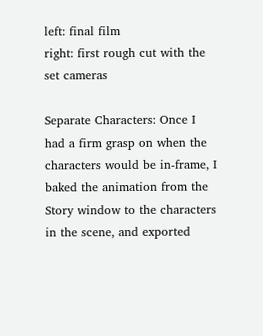left: final film
right: first rough cut with the set cameras

Separate Characters: Once I had a firm grasp on when the characters would be in-frame, I baked the animation from the Story window to the characters in the scene, and exported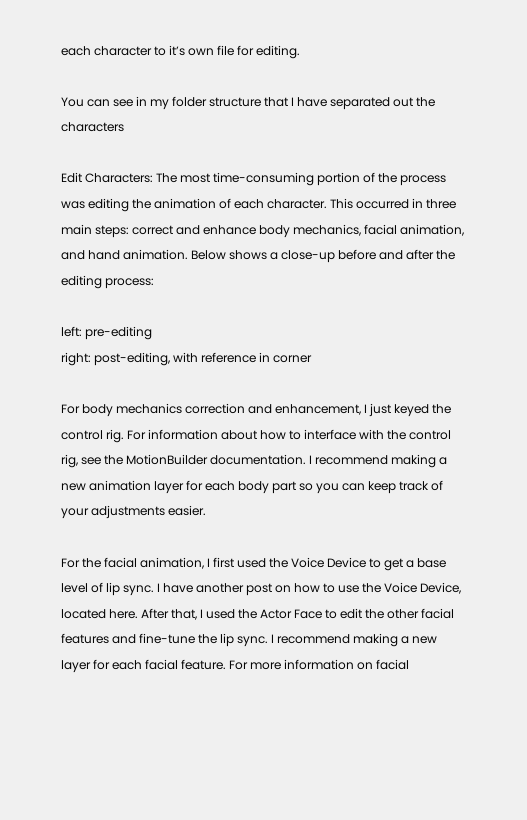each character to it’s own file for editing.

You can see in my folder structure that I have separated out the characters

Edit Characters: The most time-consuming portion of the process was editing the animation of each character. This occurred in three main steps: correct and enhance body mechanics, facial animation, and hand animation. Below shows a close-up before and after the editing process:

left: pre-editing
right: post-editing, with reference in corner

For body mechanics correction and enhancement, I just keyed the control rig. For information about how to interface with the control rig, see the MotionBuilder documentation. I recommend making a new animation layer for each body part so you can keep track of your adjustments easier.

For the facial animation, I first used the Voice Device to get a base level of lip sync. I have another post on how to use the Voice Device, located here. After that, I used the Actor Face to edit the other facial features and fine-tune the lip sync. I recommend making a new layer for each facial feature. For more information on facial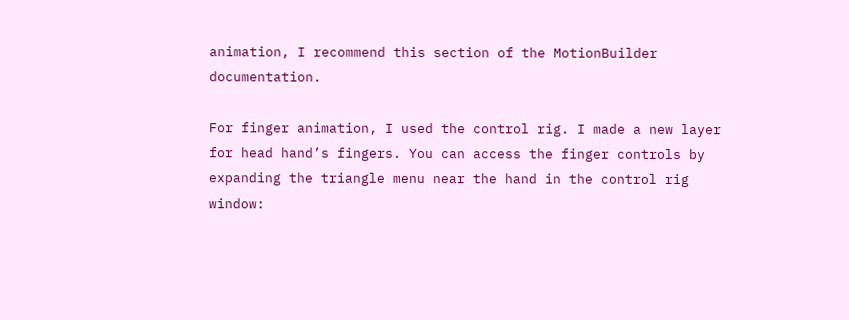animation, I recommend this section of the MotionBuilder documentation.

For finger animation, I used the control rig. I made a new layer for head hand’s fingers. You can access the finger controls by expanding the triangle menu near the hand in the control rig window: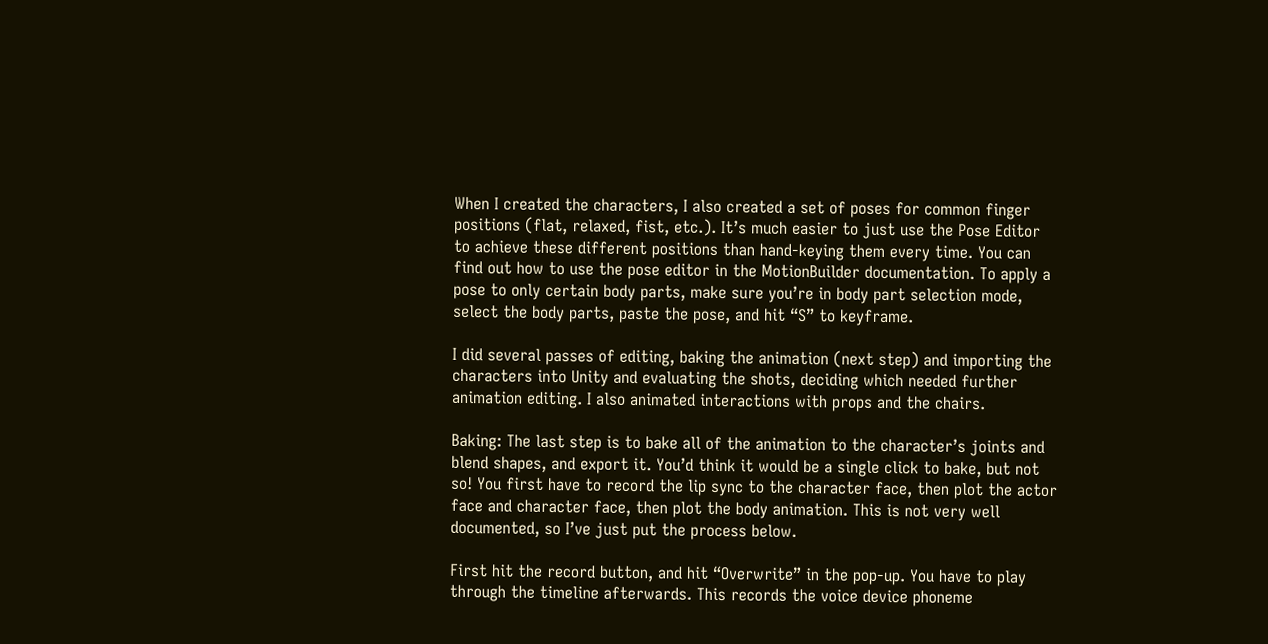When I created the characters, I also created a set of poses for common finger positions (flat, relaxed, fist, etc.). It’s much easier to just use the Pose Editor to achieve these different positions than hand-keying them every time. You can find out how to use the pose editor in the MotionBuilder documentation. To apply a pose to only certain body parts, make sure you’re in body part selection mode, select the body parts, paste the pose, and hit “S” to keyframe.

I did several passes of editing, baking the animation (next step) and importing the characters into Unity and evaluating the shots, deciding which needed further animation editing. I also animated interactions with props and the chairs.

Baking: The last step is to bake all of the animation to the character’s joints and blend shapes, and export it. You’d think it would be a single click to bake, but not so! You first have to record the lip sync to the character face, then plot the actor face and character face, then plot the body animation. This is not very well documented, so I’ve just put the process below.

First hit the record button, and hit “Overwrite” in the pop-up. You have to play through the timeline afterwards. This records the voice device phoneme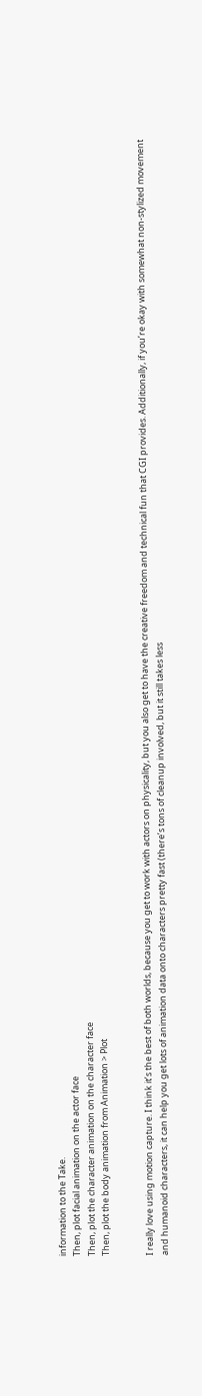information to the Take.
Then, plot facial animation on the actor face
Then, plot the character animation on the character face
Then, plot the body animation from Animation > Plot


I really love using motion capture. I think it’s the best of both worlds, because you get to work with actors on physicality, but you also get to have the creative freedom and technical fun that CGI provides. Additionally, if you’re okay with somewhat non-stylized movement and humanoid characters, it can help you get lots of animation data onto characters pretty fast (there’s tons of cleanup involved, but it still takes less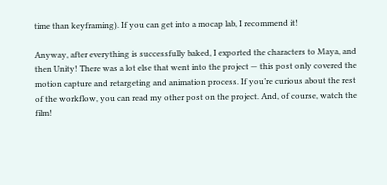time than keyframing). If you can get into a mocap lab, I recommend it!

Anyway, after everything is successfully baked, I exported the characters to Maya, and then Unity! There was a lot else that went into the project — this post only covered the motion capture and retargeting and animation process. If you’re curious about the rest of the workflow, you can read my other post on the project. And, of course, watch the film!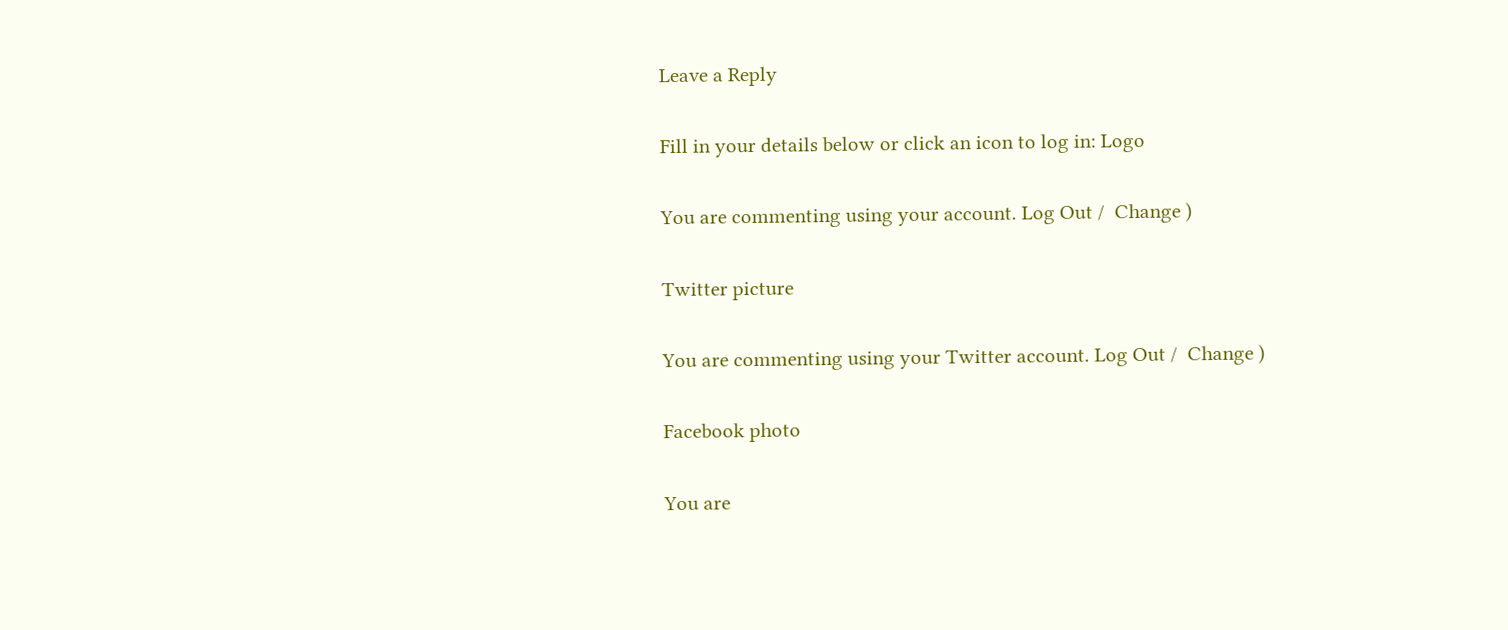Leave a Reply

Fill in your details below or click an icon to log in: Logo

You are commenting using your account. Log Out /  Change )

Twitter picture

You are commenting using your Twitter account. Log Out /  Change )

Facebook photo

You are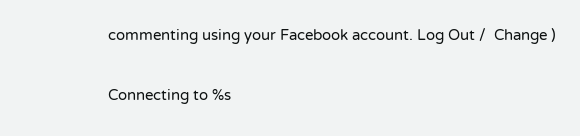commenting using your Facebook account. Log Out /  Change )

Connecting to %s